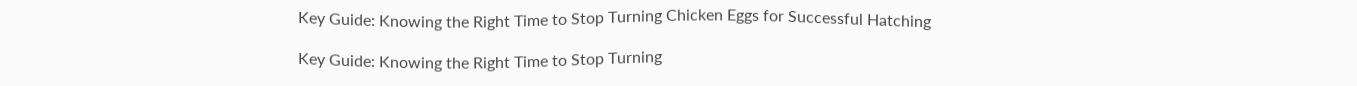Key Guide: Knowing the Right Time to Stop Turning Chicken Eggs for Successful Hatching

Key Guide: Knowing the Right Time to Stop Turning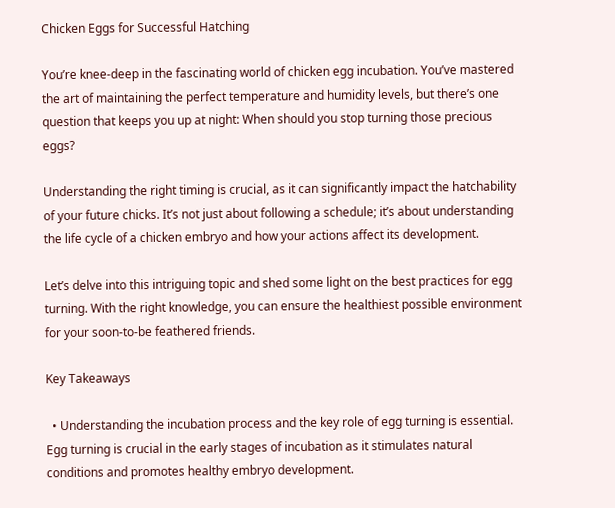Chicken Eggs for Successful Hatching

You’re knee-deep in the fascinating world of chicken egg incubation. You’ve mastered the art of maintaining the perfect temperature and humidity levels, but there’s one question that keeps you up at night: When should you stop turning those precious eggs?

Understanding the right timing is crucial, as it can significantly impact the hatchability of your future chicks. It’s not just about following a schedule; it’s about understanding the life cycle of a chicken embryo and how your actions affect its development.

Let’s delve into this intriguing topic and shed some light on the best practices for egg turning. With the right knowledge, you can ensure the healthiest possible environment for your soon-to-be feathered friends.

Key Takeaways

  • Understanding the incubation process and the key role of egg turning is essential. Egg turning is crucial in the early stages of incubation as it stimulates natural conditions and promotes healthy embryo development.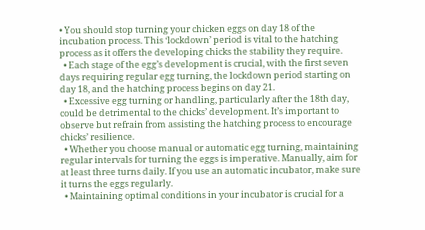• You should stop turning your chicken eggs on day 18 of the incubation process. This ‘lockdown’ period is vital to the hatching process as it offers the developing chicks the stability they require.
  • Each stage of the egg’s development is crucial, with the first seven days requiring regular egg turning, the lockdown period starting on day 18, and the hatching process begins on day 21.
  • Excessive egg turning or handling, particularly after the 18th day, could be detrimental to the chicks’ development. It’s important to observe but refrain from assisting the hatching process to encourage chicks’ resilience.
  • Whether you choose manual or automatic egg turning, maintaining regular intervals for turning the eggs is imperative. Manually, aim for at least three turns daily. If you use an automatic incubator, make sure it turns the eggs regularly.
  • Maintaining optimal conditions in your incubator is crucial for a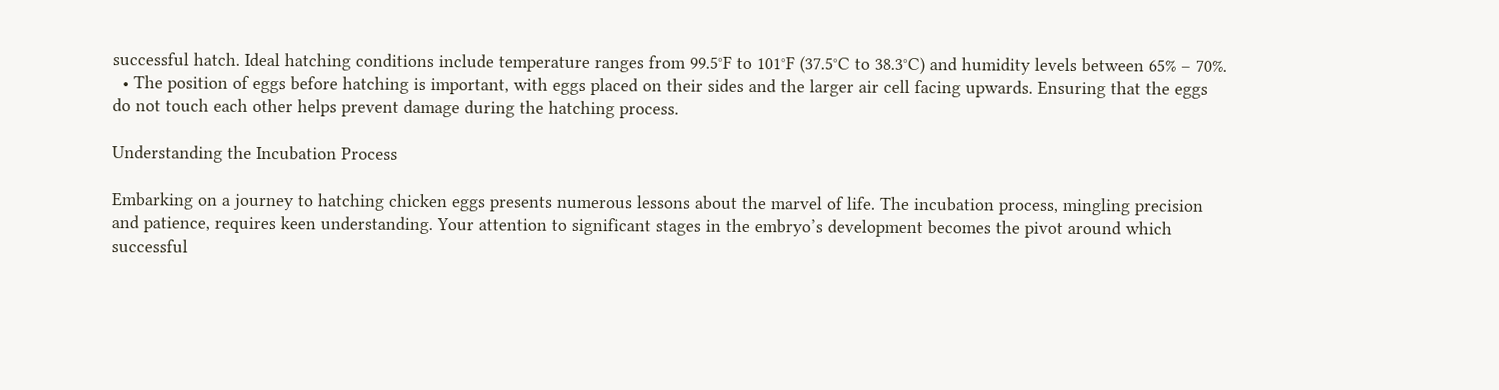successful hatch. Ideal hatching conditions include temperature ranges from 99.5°F to 101°F (37.5°C to 38.3°C) and humidity levels between 65% – 70%.
  • The position of eggs before hatching is important, with eggs placed on their sides and the larger air cell facing upwards. Ensuring that the eggs do not touch each other helps prevent damage during the hatching process.

Understanding the Incubation Process

Embarking on a journey to hatching chicken eggs presents numerous lessons about the marvel of life. The incubation process, mingling precision and patience, requires keen understanding. Your attention to significant stages in the embryo’s development becomes the pivot around which successful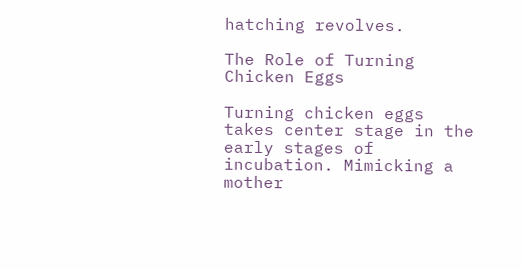hatching revolves.

The Role of Turning Chicken Eggs

Turning chicken eggs takes center stage in the early stages of incubation. Mimicking a mother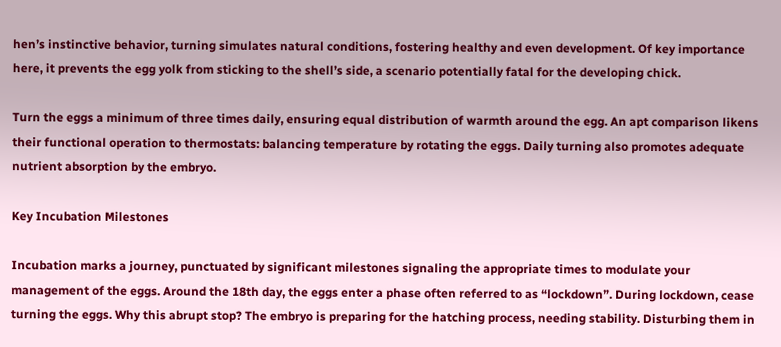hen’s instinctive behavior, turning simulates natural conditions, fostering healthy and even development. Of key importance here, it prevents the egg yolk from sticking to the shell’s side, a scenario potentially fatal for the developing chick.

Turn the eggs a minimum of three times daily, ensuring equal distribution of warmth around the egg. An apt comparison likens their functional operation to thermostats: balancing temperature by rotating the eggs. Daily turning also promotes adequate nutrient absorption by the embryo.

Key Incubation Milestones

Incubation marks a journey, punctuated by significant milestones signaling the appropriate times to modulate your management of the eggs. Around the 18th day, the eggs enter a phase often referred to as “lockdown”. During lockdown, cease turning the eggs. Why this abrupt stop? The embryo is preparing for the hatching process, needing stability. Disturbing them in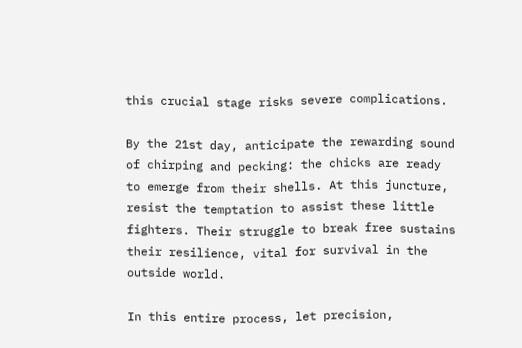this crucial stage risks severe complications.

By the 21st day, anticipate the rewarding sound of chirping and pecking: the chicks are ready to emerge from their shells. At this juncture, resist the temptation to assist these little fighters. Their struggle to break free sustains their resilience, vital for survival in the outside world.

In this entire process, let precision,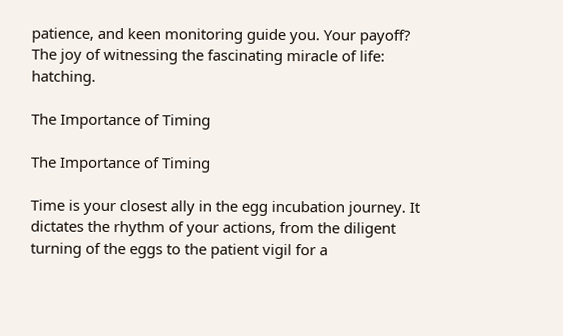patience, and keen monitoring guide you. Your payoff? The joy of witnessing the fascinating miracle of life: hatching.

The Importance of Timing

The Importance of Timing

Time is your closest ally in the egg incubation journey. It dictates the rhythm of your actions, from the diligent turning of the eggs to the patient vigil for a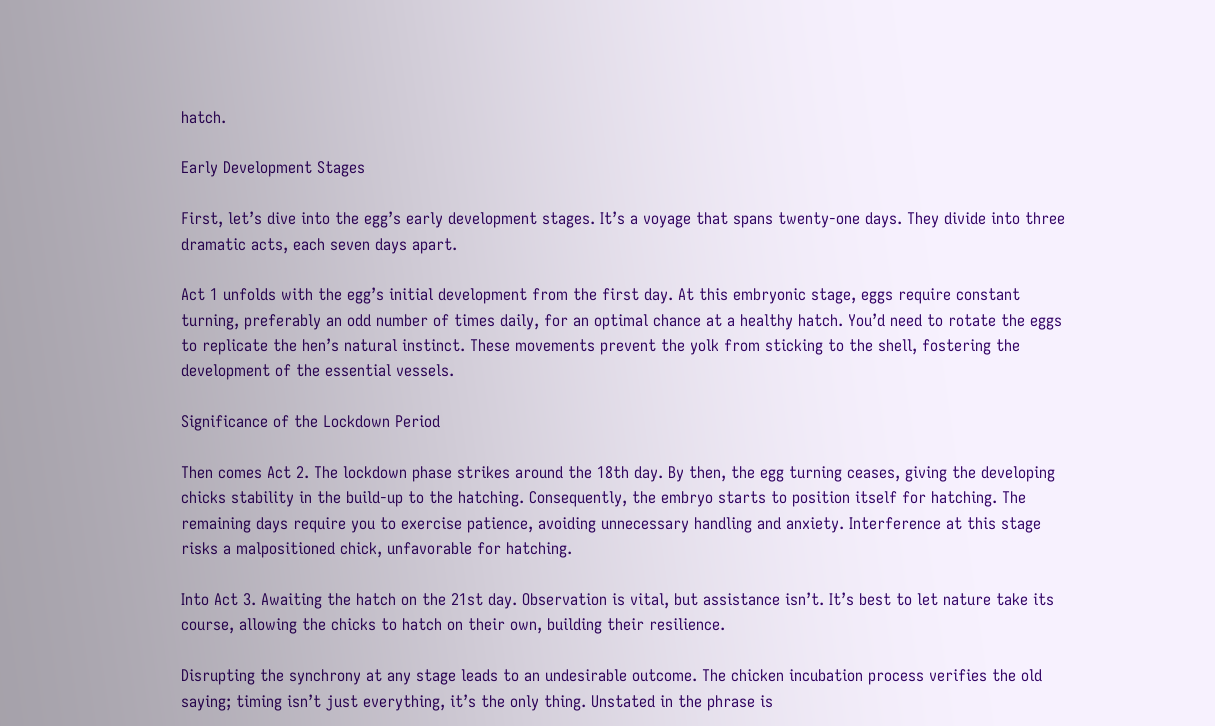hatch.

Early Development Stages

First, let’s dive into the egg’s early development stages. It’s a voyage that spans twenty-one days. They divide into three dramatic acts, each seven days apart.

Act 1 unfolds with the egg’s initial development from the first day. At this embryonic stage, eggs require constant turning, preferably an odd number of times daily, for an optimal chance at a healthy hatch. You’d need to rotate the eggs to replicate the hen’s natural instinct. These movements prevent the yolk from sticking to the shell, fostering the development of the essential vessels.

Significance of the Lockdown Period

Then comes Act 2. The lockdown phase strikes around the 18th day. By then, the egg turning ceases, giving the developing chicks stability in the build-up to the hatching. Consequently, the embryo starts to position itself for hatching. The remaining days require you to exercise patience, avoiding unnecessary handling and anxiety. Interference at this stage risks a malpositioned chick, unfavorable for hatching.

Into Act 3. Awaiting the hatch on the 21st day. Observation is vital, but assistance isn’t. It’s best to let nature take its course, allowing the chicks to hatch on their own, building their resilience.

Disrupting the synchrony at any stage leads to an undesirable outcome. The chicken incubation process verifies the old saying; timing isn’t just everything, it’s the only thing. Unstated in the phrase is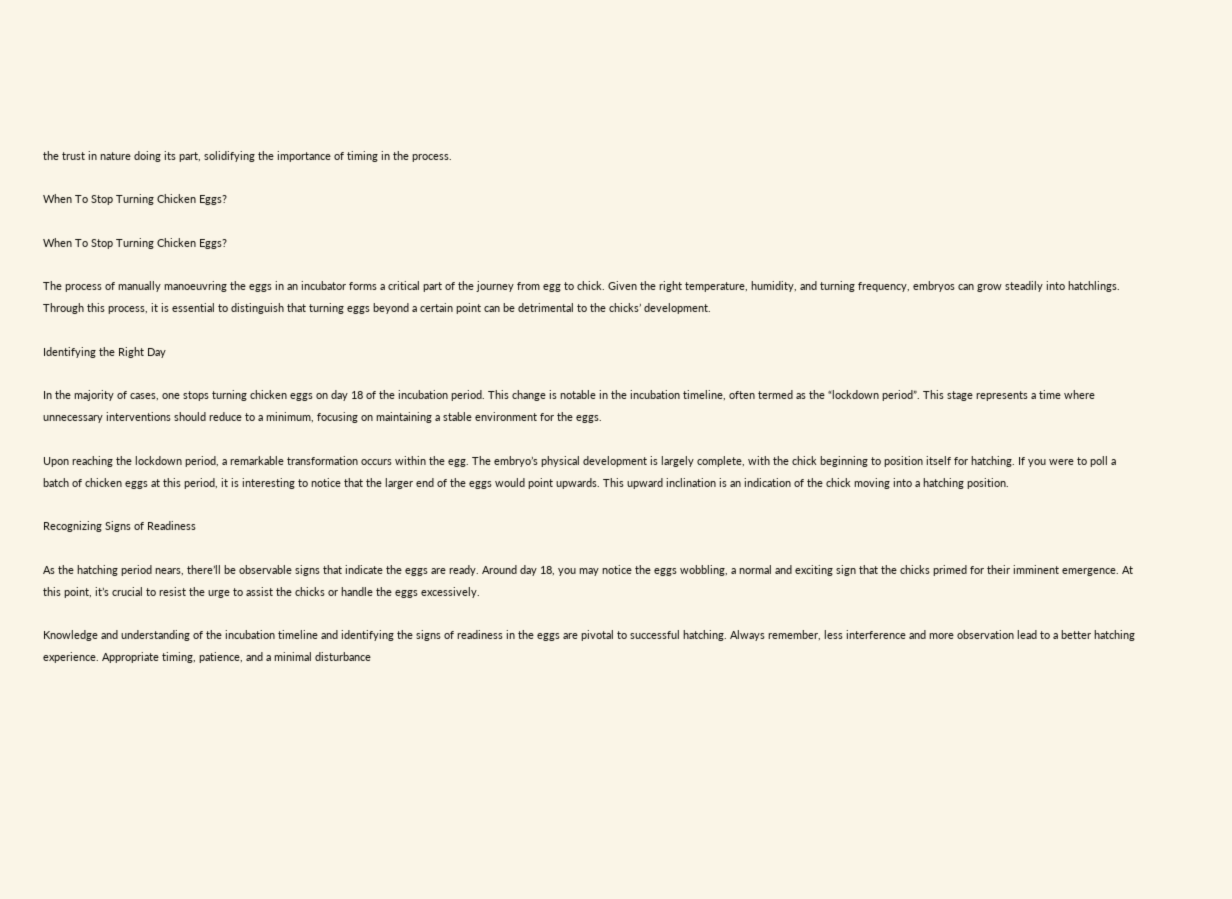the trust in nature doing its part, solidifying the importance of timing in the process.

When To Stop Turning Chicken Eggs?

When To Stop Turning Chicken Eggs?

The process of manually manoeuvring the eggs in an incubator forms a critical part of the journey from egg to chick. Given the right temperature, humidity, and turning frequency, embryos can grow steadily into hatchlings. Through this process, it is essential to distinguish that turning eggs beyond a certain point can be detrimental to the chicks’ development.

Identifying the Right Day

In the majority of cases, one stops turning chicken eggs on day 18 of the incubation period. This change is notable in the incubation timeline, often termed as the “lockdown period”. This stage represents a time where unnecessary interventions should reduce to a minimum, focusing on maintaining a stable environment for the eggs.

Upon reaching the lockdown period, a remarkable transformation occurs within the egg. The embryo’s physical development is largely complete, with the chick beginning to position itself for hatching. If you were to poll a batch of chicken eggs at this period, it is interesting to notice that the larger end of the eggs would point upwards. This upward inclination is an indication of the chick moving into a hatching position.

Recognizing Signs of Readiness

As the hatching period nears, there’ll be observable signs that indicate the eggs are ready. Around day 18, you may notice the eggs wobbling, a normal and exciting sign that the chicks primed for their imminent emergence. At this point, it’s crucial to resist the urge to assist the chicks or handle the eggs excessively.

Knowledge and understanding of the incubation timeline and identifying the signs of readiness in the eggs are pivotal to successful hatching. Always remember, less interference and more observation lead to a better hatching experience. Appropriate timing, patience, and a minimal disturbance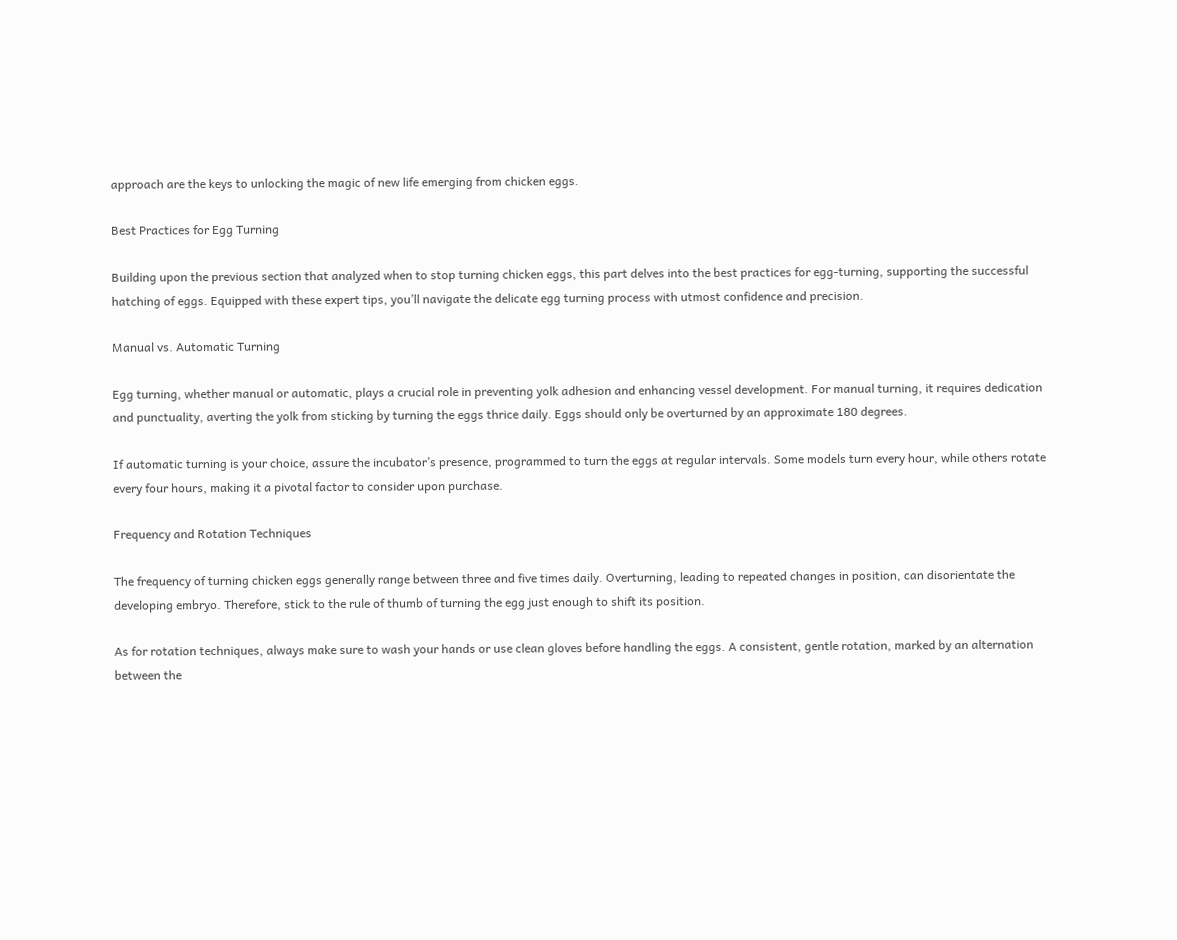approach are the keys to unlocking the magic of new life emerging from chicken eggs.

Best Practices for Egg Turning

Building upon the previous section that analyzed when to stop turning chicken eggs, this part delves into the best practices for egg-turning, supporting the successful hatching of eggs. Equipped with these expert tips, you’ll navigate the delicate egg turning process with utmost confidence and precision.

Manual vs. Automatic Turning

Egg turning, whether manual or automatic, plays a crucial role in preventing yolk adhesion and enhancing vessel development. For manual turning, it requires dedication and punctuality, averting the yolk from sticking by turning the eggs thrice daily. Eggs should only be overturned by an approximate 180 degrees.

If automatic turning is your choice, assure the incubator’s presence, programmed to turn the eggs at regular intervals. Some models turn every hour, while others rotate every four hours, making it a pivotal factor to consider upon purchase.

Frequency and Rotation Techniques

The frequency of turning chicken eggs generally range between three and five times daily. Overturning, leading to repeated changes in position, can disorientate the developing embryo. Therefore, stick to the rule of thumb of turning the egg just enough to shift its position.

As for rotation techniques, always make sure to wash your hands or use clean gloves before handling the eggs. A consistent, gentle rotation, marked by an alternation between the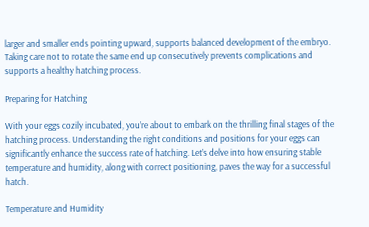larger and smaller ends pointing upward, supports balanced development of the embryo. Taking care not to rotate the same end up consecutively prevents complications and supports a healthy hatching process.

Preparing for Hatching

With your eggs cozily incubated, you’re about to embark on the thrilling final stages of the hatching process. Understanding the right conditions and positions for your eggs can significantly enhance the success rate of hatching. Let’s delve into how ensuring stable temperature and humidity, along with correct positioning, paves the way for a successful hatch.

Temperature and Humidity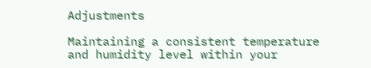Adjustments

Maintaining a consistent temperature and humidity level within your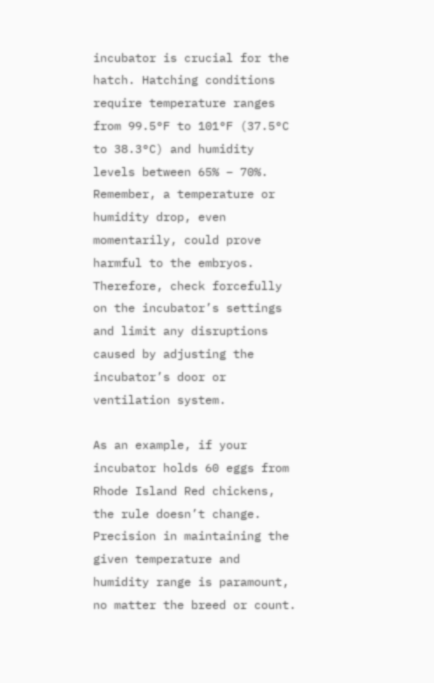incubator is crucial for the hatch. Hatching conditions require temperature ranges from 99.5°F to 101°F (37.5°C to 38.3°C) and humidity levels between 65% – 70%. Remember, a temperature or humidity drop, even momentarily, could prove harmful to the embryos. Therefore, check forcefully on the incubator’s settings and limit any disruptions caused by adjusting the incubator’s door or ventilation system.

As an example, if your incubator holds 60 eggs from Rhode Island Red chickens, the rule doesn’t change. Precision in maintaining the given temperature and humidity range is paramount, no matter the breed or count.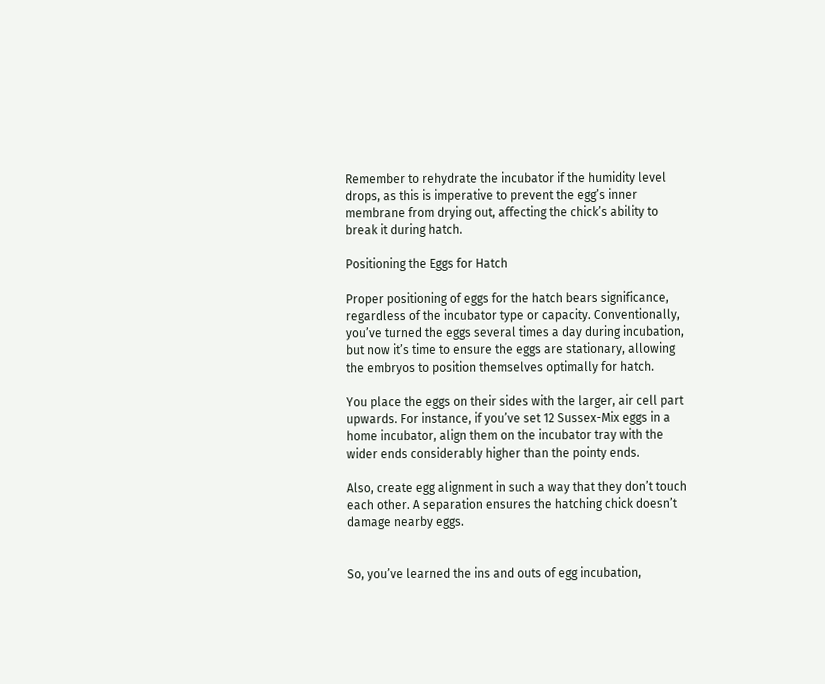Remember to rehydrate the incubator if the humidity level drops, as this is imperative to prevent the egg’s inner membrane from drying out, affecting the chick’s ability to break it during hatch.

Positioning the Eggs for Hatch

Proper positioning of eggs for the hatch bears significance, regardless of the incubator type or capacity. Conventionally, you’ve turned the eggs several times a day during incubation, but now it’s time to ensure the eggs are stationary, allowing the embryos to position themselves optimally for hatch.

You place the eggs on their sides with the larger, air cell part upwards. For instance, if you’ve set 12 Sussex-Mix eggs in a home incubator, align them on the incubator tray with the wider ends considerably higher than the pointy ends.

Also, create egg alignment in such a way that they don’t touch each other. A separation ensures the hatching chick doesn’t damage nearby eggs.


So, you’ve learned the ins and outs of egg incubation,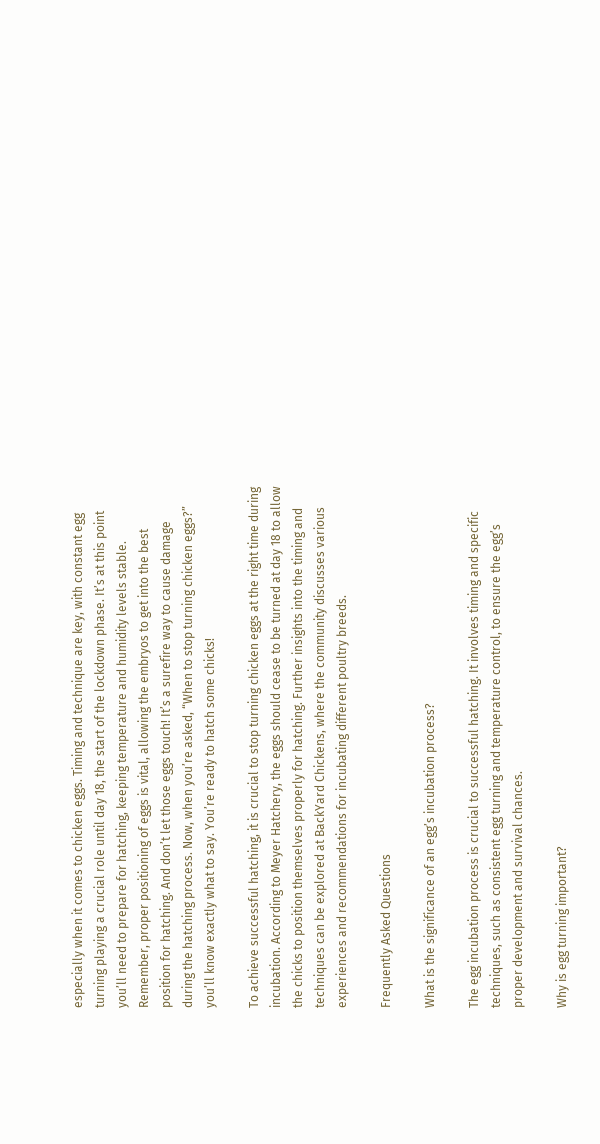especially when it comes to chicken eggs. Timing and technique are key, with constant egg turning playing a crucial role until day 18, the start of the lockdown phase. It’s at this point you’ll need to prepare for hatching, keeping temperature and humidity levels stable. Remember, proper positioning of eggs is vital, allowing the embryos to get into the best position for hatching. And don’t let those eggs touch! It’s a surefire way to cause damage during the hatching process. Now, when you’re asked, “When to stop turning chicken eggs?” you’ll know exactly what to say. You’re ready to hatch some chicks!

To achieve successful hatching, it is crucial to stop turning chicken eggs at the right time during incubation. According to Meyer Hatchery, the eggs should cease to be turned at day 18 to allow the chicks to position themselves properly for hatching. Further insights into the timing and techniques can be explored at BackYard Chickens, where the community discusses various experiences and recommendations for incubating different poultry breeds.

Frequently Asked Questions

What is the significance of an egg’s incubation process?

The egg incubation process is crucial to successful hatching. It involves timing and specific techniques, such as consistent egg turning and temperature control, to ensure the egg’s proper development and survival chances.

Why is egg turning important?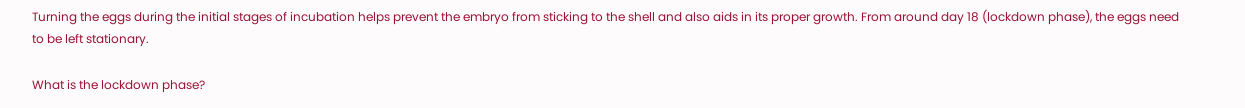Turning the eggs during the initial stages of incubation helps prevent the embryo from sticking to the shell and also aids in its proper growth. From around day 18 (lockdown phase), the eggs need to be left stationary.

What is the lockdown phase?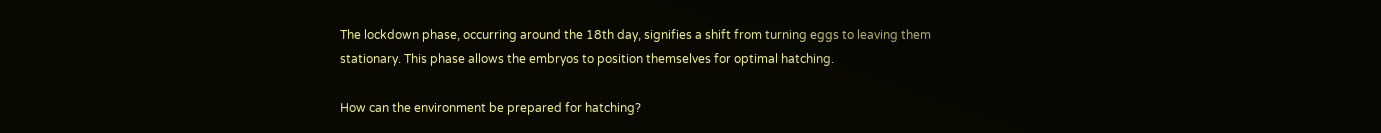The lockdown phase, occurring around the 18th day, signifies a shift from turning eggs to leaving them stationary. This phase allows the embryos to position themselves for optimal hatching.

How can the environment be prepared for hatching?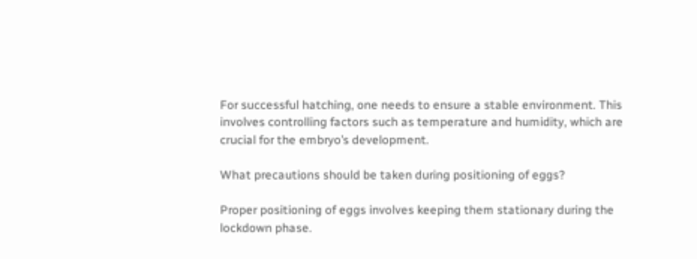For successful hatching, one needs to ensure a stable environment. This involves controlling factors such as temperature and humidity, which are crucial for the embryo’s development.

What precautions should be taken during positioning of eggs?

Proper positioning of eggs involves keeping them stationary during the lockdown phase.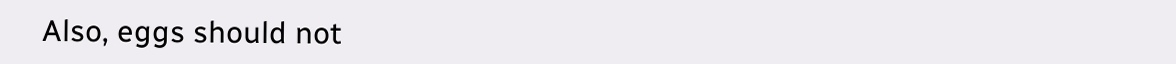Also, eggs should not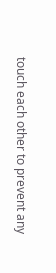touch each other to prevent any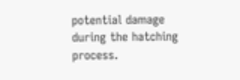potential damage during the hatching process.